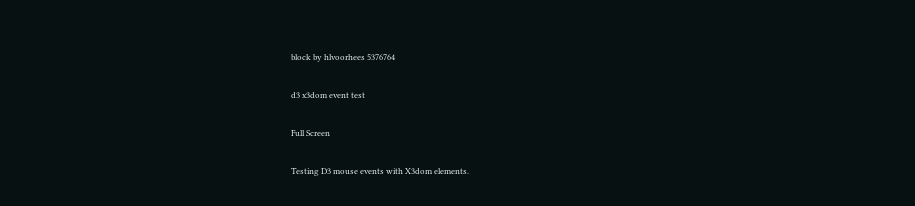block by hlvoorhees 5376764

d3 x3dom event test

Full Screen

Testing D3 mouse events with X3dom elements.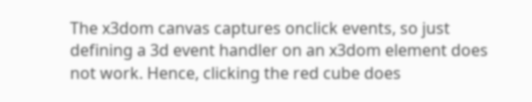The x3dom canvas captures onclick events, so just defining a 3d event handler on an x3dom element does not work. Hence, clicking the red cube does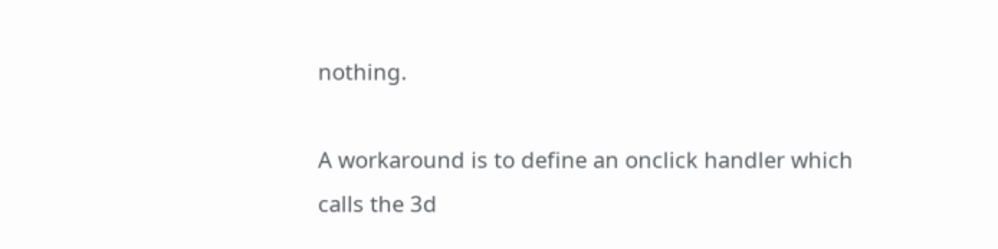nothing.

A workaround is to define an onclick handler which calls the 3d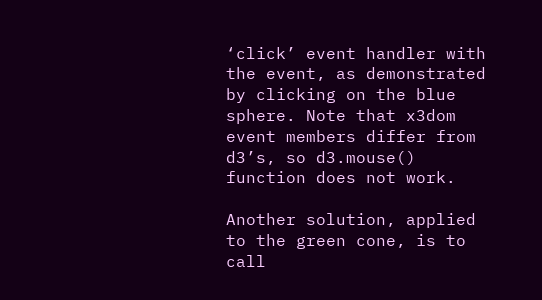‘click’ event handler with the event, as demonstrated by clicking on the blue sphere. Note that x3dom event members differ from d3’s, so d3.mouse() function does not work.

Another solution, applied to the green cone, is to call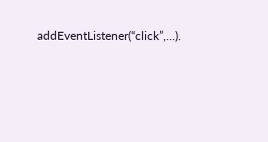addEventListener(“click”,…).